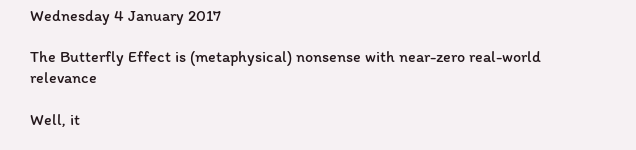Wednesday 4 January 2017

The Butterfly Effect is (metaphysical) nonsense with near-zero real-world relevance

Well, it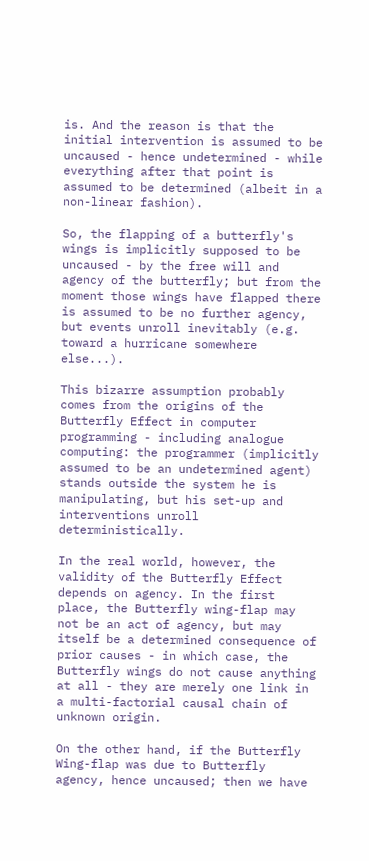is. And the reason is that the initial intervention is assumed to be uncaused - hence undetermined - while everything after that point is assumed to be determined (albeit in a non-linear fashion).

So, the flapping of a butterfly's wings is implicitly supposed to be uncaused - by the free will and agency of the butterfly; but from the moment those wings have flapped there is assumed to be no further agency, but events unroll inevitably (e.g. toward a hurricane somewhere else...).

This bizarre assumption probably comes from the origins of the Butterfly Effect in computer programming - including analogue computing: the programmer (implicitly assumed to be an undetermined agent) stands outside the system he is manipulating, but his set-up and interventions unroll deterministically.

In the real world, however, the validity of the Butterfly Effect depends on agency. In the first place, the Butterfly wing-flap may not be an act of agency, but may itself be a determined consequence of prior causes - in which case, the Butterfly wings do not cause anything at all - they are merely one link in a multi-factorial causal chain of unknown origin.

On the other hand, if the Butterfly Wing-flap was due to Butterfly agency, hence uncaused; then we have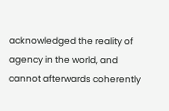acknowledged the reality of agency in the world, and cannot afterwards coherently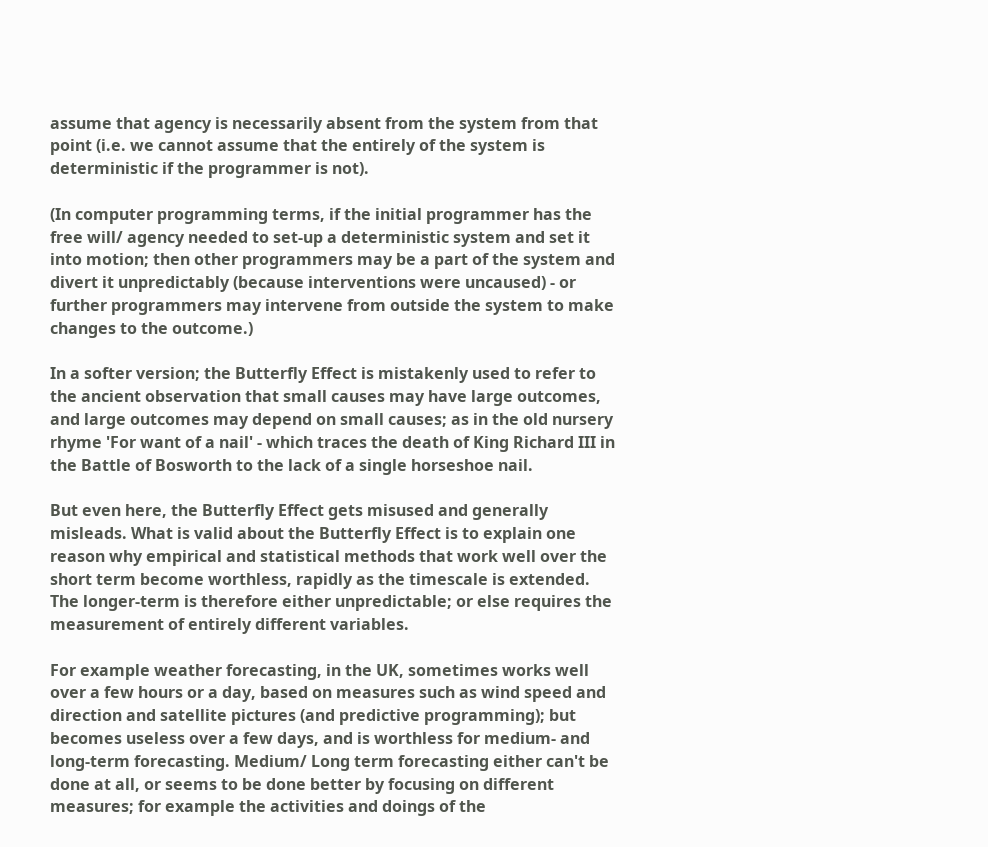assume that agency is necessarily absent from the system from that point (i.e. we cannot assume that the entirely of the system is deterministic if the programmer is not).

(In computer programming terms, if the initial programmer has the free will/ agency needed to set-up a deterministic system and set it into motion; then other programmers may be a part of the system and divert it unpredictably (because interventions were uncaused) - or further programmers may intervene from outside the system to make changes to the outcome.)

In a softer version; the Butterfly Effect is mistakenly used to refer to the ancient observation that small causes may have large outcomes, and large outcomes may depend on small causes; as in the old nursery rhyme 'For want of a nail' - which traces the death of King Richard III in the Battle of Bosworth to the lack of a single horseshoe nail.

But even here, the Butterfly Effect gets misused and generally misleads. What is valid about the Butterfly Effect is to explain one reason why empirical and statistical methods that work well over the short term become worthless, rapidly as the timescale is extended. The longer-term is therefore either unpredictable; or else requires the measurement of entirely different variables.

For example weather forecasting, in the UK, sometimes works well over a few hours or a day, based on measures such as wind speed and direction and satellite pictures (and predictive programming); but becomes useless over a few days, and is worthless for medium- and long-term forecasting. Medium/ Long term forecasting either can't be done at all, or seems to be done better by focusing on different measures; for example the activities and doings of the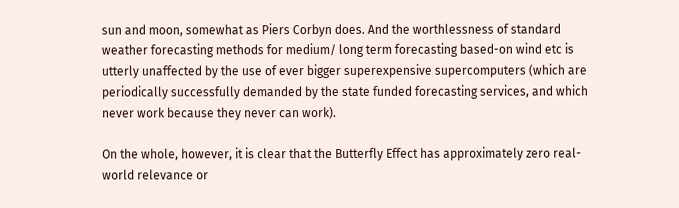sun and moon, somewhat as Piers Corbyn does. And the worthlessness of standard weather forecasting methods for medium/ long term forecasting based-on wind etc is utterly unaffected by the use of ever bigger superexpensive supercomputers (which are periodically successfully demanded by the state funded forecasting services, and which never work because they never can work).

On the whole, however, it is clear that the Butterfly Effect has approximately zero real-world relevance or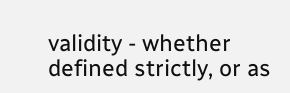validity - whether defined strictly, or as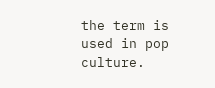the term is used in pop culture.